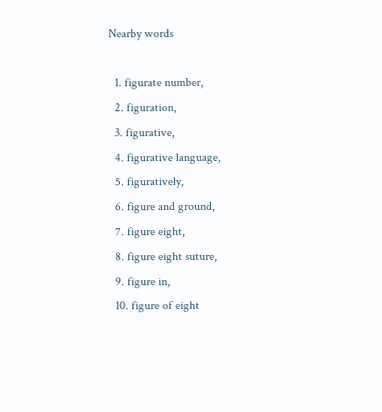Nearby words

  1. figurate number,
  2. figuration,
  3. figurative,
  4. figurative language,
  5. figuratively,
  6. figure and ground,
  7. figure eight,
  8. figure eight suture,
  9. figure in,
  10. figure of eight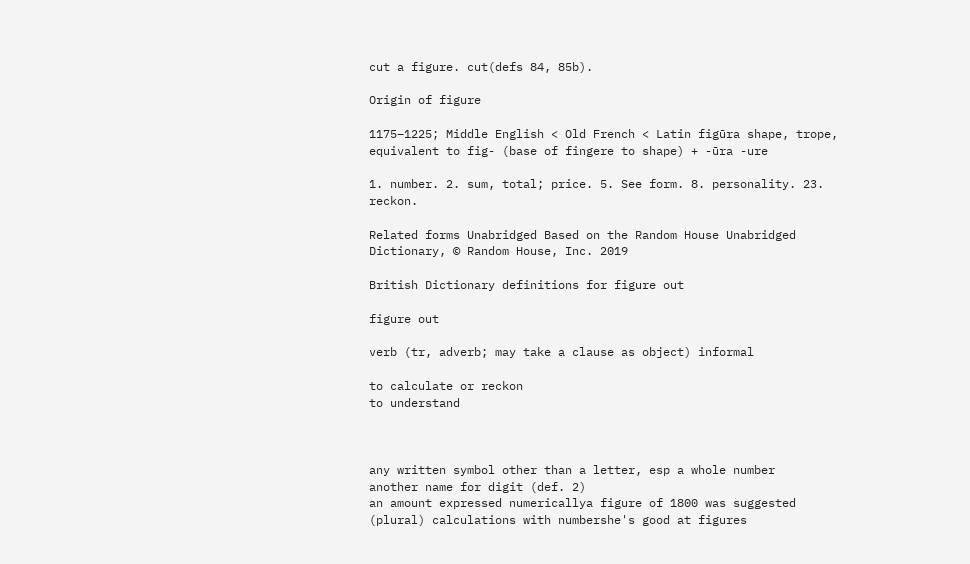cut a figure. cut(defs 84, 85b).

Origin of figure

1175–1225; Middle English < Old French < Latin figūra shape, trope, equivalent to fig- (base of fingere to shape) + -ūra -ure

1. number. 2. sum, total; price. 5. See form. 8. personality. 23. reckon.

Related forms Unabridged Based on the Random House Unabridged Dictionary, © Random House, Inc. 2019

British Dictionary definitions for figure out

figure out

verb (tr, adverb; may take a clause as object) informal

to calculate or reckon
to understand



any written symbol other than a letter, esp a whole number
another name for digit (def. 2)
an amount expressed numericallya figure of 1800 was suggested
(plural) calculations with numbershe's good at figures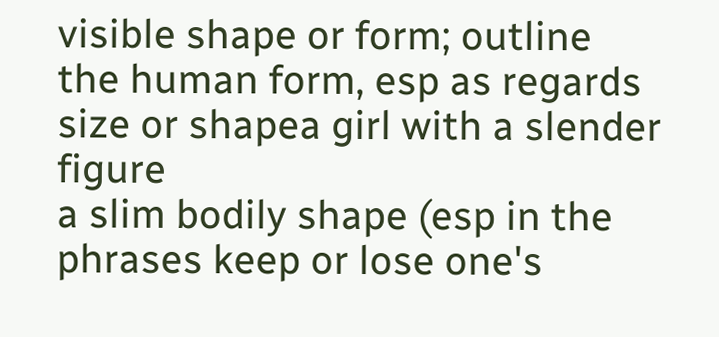visible shape or form; outline
the human form, esp as regards size or shapea girl with a slender figure
a slim bodily shape (esp in the phrases keep or lose one's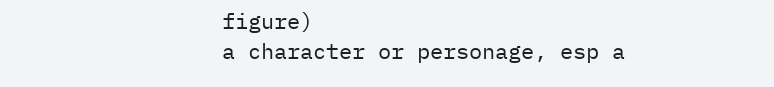figure)
a character or personage, esp a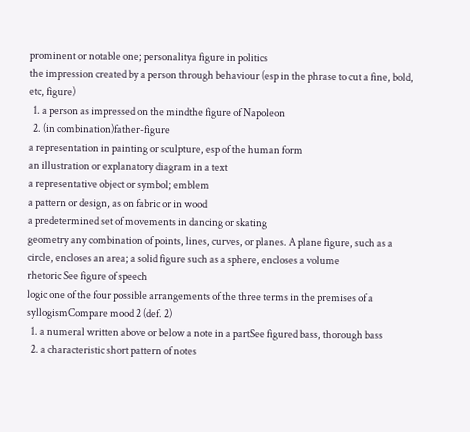prominent or notable one; personalitya figure in politics
the impression created by a person through behaviour (esp in the phrase to cut a fine, bold, etc, figure)
  1. a person as impressed on the mindthe figure of Napoleon
  2. (in combination)father-figure
a representation in painting or sculpture, esp of the human form
an illustration or explanatory diagram in a text
a representative object or symbol; emblem
a pattern or design, as on fabric or in wood
a predetermined set of movements in dancing or skating
geometry any combination of points, lines, curves, or planes. A plane figure, such as a circle, encloses an area; a solid figure such as a sphere, encloses a volume
rhetoric See figure of speech
logic one of the four possible arrangements of the three terms in the premises of a syllogismCompare mood 2 (def. 2)
  1. a numeral written above or below a note in a partSee figured bass, thorough bass
  2. a characteristic short pattern of notes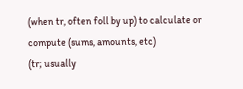(when tr, often foll by up) to calculate or compute (sums, amounts, etc)
(tr; usually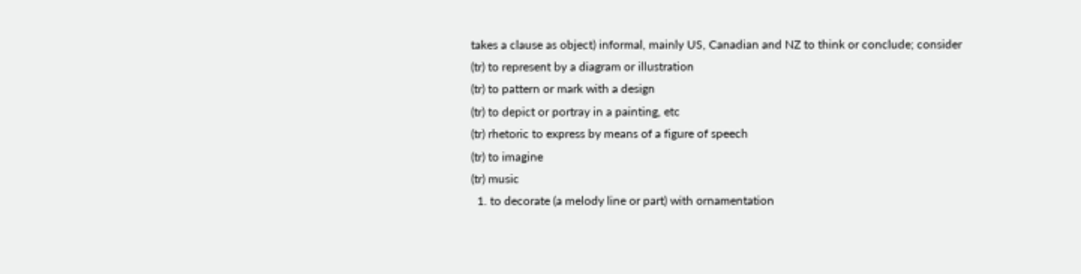takes a clause as object) informal, mainly US, Canadian and NZ to think or conclude; consider
(tr) to represent by a diagram or illustration
(tr) to pattern or mark with a design
(tr) to depict or portray in a painting, etc
(tr) rhetoric to express by means of a figure of speech
(tr) to imagine
(tr) music
  1. to decorate (a melody line or part) with ornamentation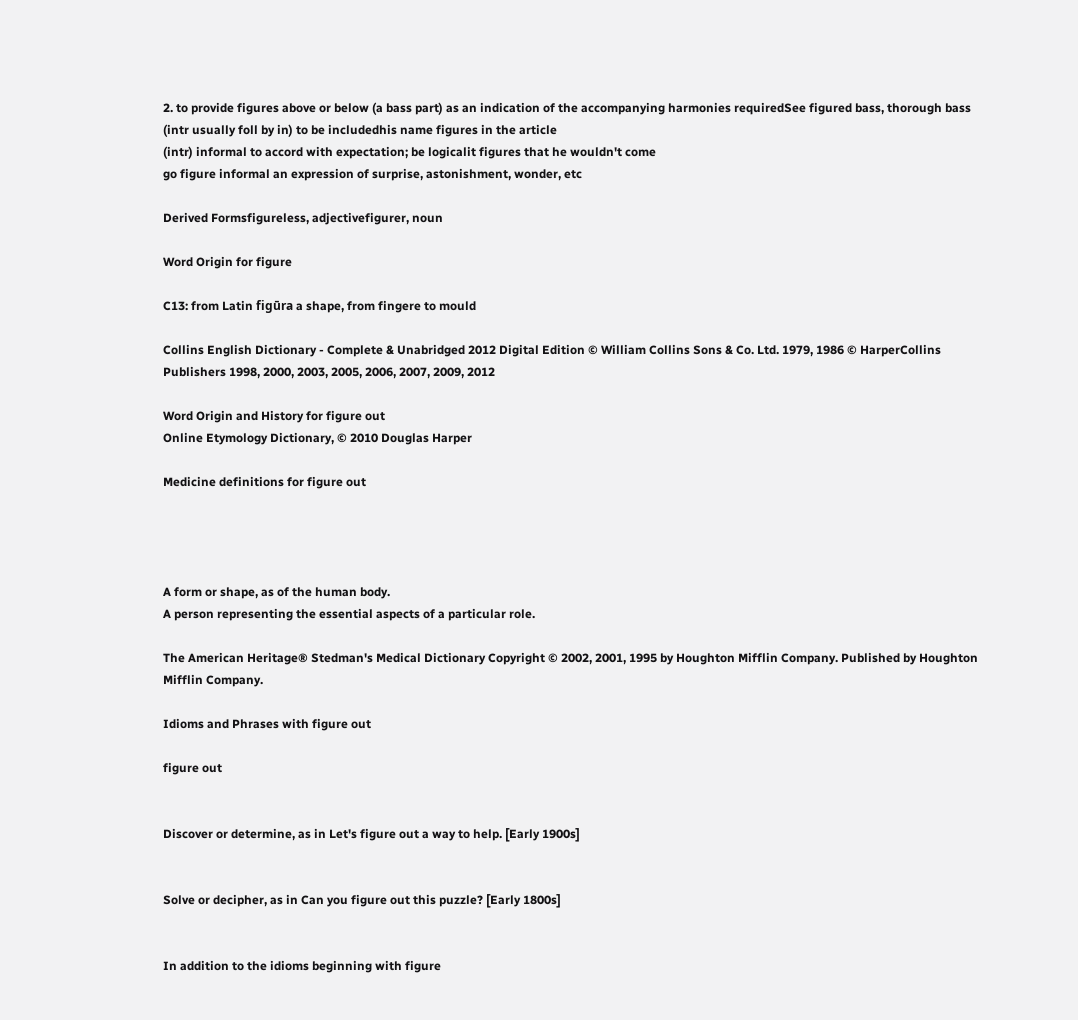2. to provide figures above or below (a bass part) as an indication of the accompanying harmonies requiredSee figured bass, thorough bass
(intr usually foll by in) to be includedhis name figures in the article
(intr) informal to accord with expectation; be logicalit figures that he wouldn't come
go figure informal an expression of surprise, astonishment, wonder, etc

Derived Formsfigureless, adjectivefigurer, noun

Word Origin for figure

C13: from Latin figūra a shape, from fingere to mould

Collins English Dictionary - Complete & Unabridged 2012 Digital Edition © William Collins Sons & Co. Ltd. 1979, 1986 © HarperCollins Publishers 1998, 2000, 2003, 2005, 2006, 2007, 2009, 2012

Word Origin and History for figure out
Online Etymology Dictionary, © 2010 Douglas Harper

Medicine definitions for figure out




A form or shape, as of the human body.
A person representing the essential aspects of a particular role.

The American Heritage® Stedman's Medical Dictionary Copyright © 2002, 2001, 1995 by Houghton Mifflin Company. Published by Houghton Mifflin Company.

Idioms and Phrases with figure out

figure out


Discover or determine, as in Let's figure out a way to help. [Early 1900s]


Solve or decipher, as in Can you figure out this puzzle? [Early 1800s]


In addition to the idioms beginning with figure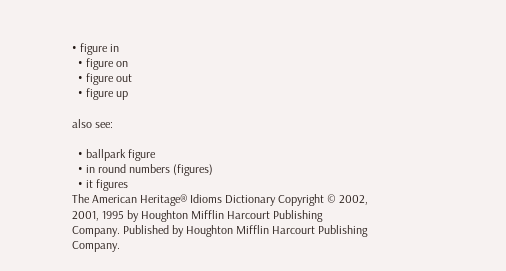• figure in
  • figure on
  • figure out
  • figure up

also see:

  • ballpark figure
  • in round numbers (figures)
  • it figures
The American Heritage® Idioms Dictionary Copyright © 2002, 2001, 1995 by Houghton Mifflin Harcourt Publishing Company. Published by Houghton Mifflin Harcourt Publishing Company.